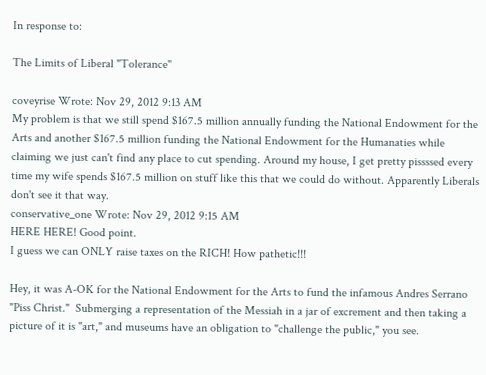In response to:

The Limits of Liberal "Tolerance"

coveyrise Wrote: Nov 29, 2012 9:13 AM
My problem is that we still spend $167.5 million annually funding the National Endowment for the Arts and another $167.5 million funding the National Endowment for the Humanaties while claiming we just can't find any place to cut spending. Around my house, I get pretty pissssed every time my wife spends $167.5 million on stuff like this that we could do without. Apparently Liberals don't see it that way.
conservative_one Wrote: Nov 29, 2012 9:15 AM
HERE HERE! Good point.
I guess we can ONLY raise taxes on the RICH! How pathetic!!!

Hey, it was A-OK for the National Endowment for the Arts to fund the infamous Andres Serrano "Piss Christ."  Submerging a representation of the Messiah in a jar of excrement and then taking a picture of it is "art," and museums have an obligation to "challenge the public," you see.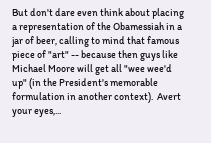But don't dare even think about placing a representation of the Obamessiah in a jar of beer, calling to mind that famous piece of "art" -- because then guys like Michael Moore will get all "wee wee'd up" (in the President's memorable formulation in another context).  Avert your eyes,...